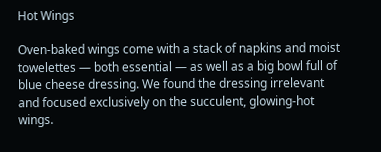Hot Wings

Oven-baked wings come with a stack of napkins and moist towelettes — both essential — as well as a big bowl full of blue cheese dressing. We found the dressing irrelevant and focused exclusively on the succulent, glowing-hot wings.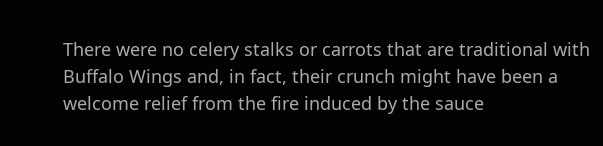There were no celery stalks or carrots that are traditional with Buffalo Wings and, in fact, their crunch might have been a welcome relief from the fire induced by the sauce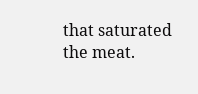that saturated the meat.